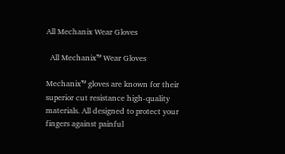All Mechanix Wear Gloves

  All Mechanix™ Wear Gloves

Mechanix™ gloves are known for their superior cut resistance high-quality materials. All designed to protect your fingers against painful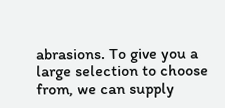abrasions. To give you a large selection to choose from, we can supply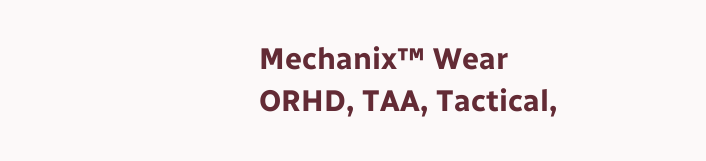Mechanix™ Wear ORHD, TAA, Tactical,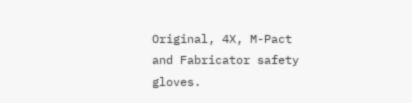Original, 4X, M-Pact and Fabricator safety gloves.